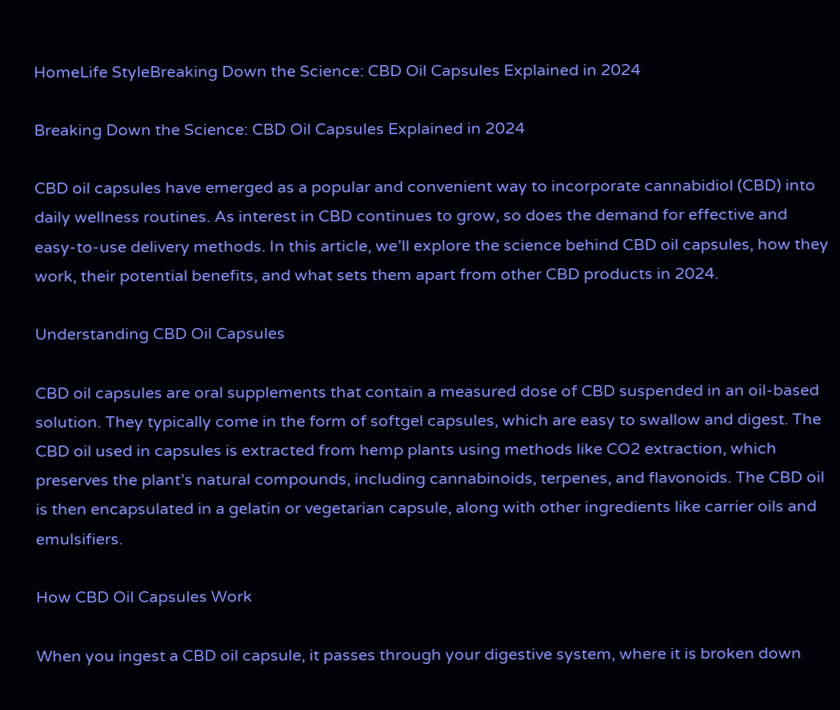HomeLife StyleBreaking Down the Science: CBD Oil Capsules Explained in 2024

Breaking Down the Science: CBD Oil Capsules Explained in 2024

CBD oil capsules have emerged as a popular and convenient way to incorporate cannabidiol (CBD) into daily wellness routines. As interest in CBD continues to grow, so does the demand for effective and easy-to-use delivery methods. In this article, we’ll explore the science behind CBD oil capsules, how they work, their potential benefits, and what sets them apart from other CBD products in 2024.

Understanding CBD Oil Capsules

CBD oil capsules are oral supplements that contain a measured dose of CBD suspended in an oil-based solution. They typically come in the form of softgel capsules, which are easy to swallow and digest. The CBD oil used in capsules is extracted from hemp plants using methods like CO2 extraction, which preserves the plant’s natural compounds, including cannabinoids, terpenes, and flavonoids. The CBD oil is then encapsulated in a gelatin or vegetarian capsule, along with other ingredients like carrier oils and emulsifiers.

How CBD Oil Capsules Work

When you ingest a CBD oil capsule, it passes through your digestive system, where it is broken down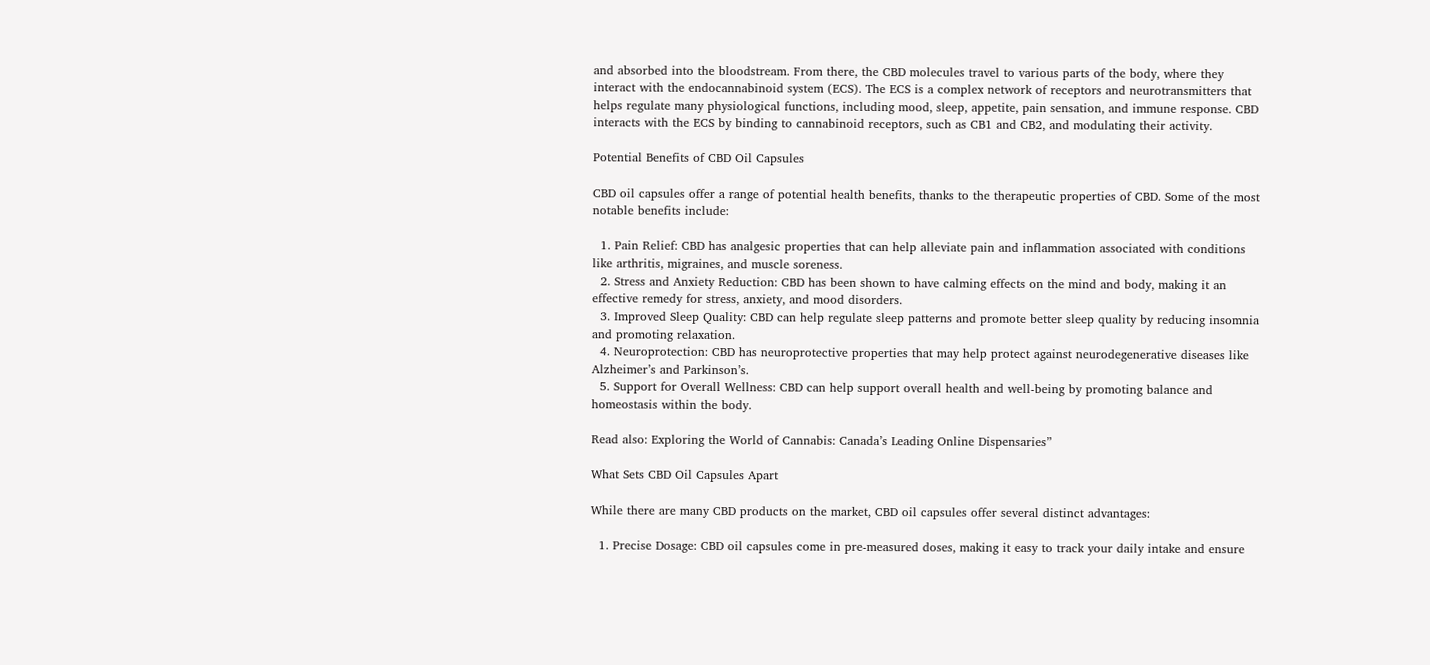and absorbed into the bloodstream. From there, the CBD molecules travel to various parts of the body, where they interact with the endocannabinoid system (ECS). The ECS is a complex network of receptors and neurotransmitters that helps regulate many physiological functions, including mood, sleep, appetite, pain sensation, and immune response. CBD interacts with the ECS by binding to cannabinoid receptors, such as CB1 and CB2, and modulating their activity.

Potential Benefits of CBD Oil Capsules

CBD oil capsules offer a range of potential health benefits, thanks to the therapeutic properties of CBD. Some of the most notable benefits include:

  1. Pain Relief: CBD has analgesic properties that can help alleviate pain and inflammation associated with conditions like arthritis, migraines, and muscle soreness.
  2. Stress and Anxiety Reduction: CBD has been shown to have calming effects on the mind and body, making it an effective remedy for stress, anxiety, and mood disorders.
  3. Improved Sleep Quality: CBD can help regulate sleep patterns and promote better sleep quality by reducing insomnia and promoting relaxation.
  4. Neuroprotection: CBD has neuroprotective properties that may help protect against neurodegenerative diseases like Alzheimer’s and Parkinson’s.
  5. Support for Overall Wellness: CBD can help support overall health and well-being by promoting balance and homeostasis within the body.

Read also: Exploring the World of Cannabis: Canada’s Leading Online Dispensaries”

What Sets CBD Oil Capsules Apart

While there are many CBD products on the market, CBD oil capsules offer several distinct advantages:

  1. Precise Dosage: CBD oil capsules come in pre-measured doses, making it easy to track your daily intake and ensure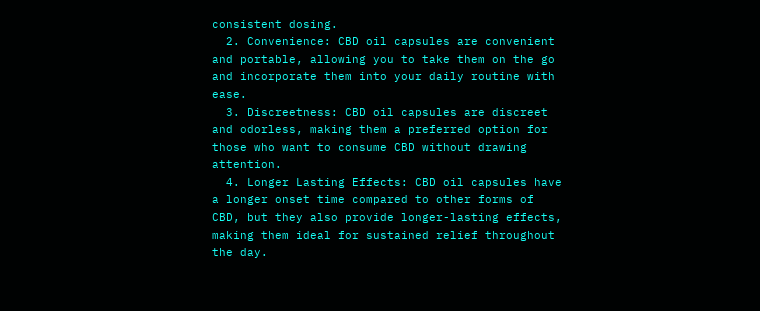consistent dosing.
  2. Convenience: CBD oil capsules are convenient and portable, allowing you to take them on the go and incorporate them into your daily routine with ease.
  3. Discreetness: CBD oil capsules are discreet and odorless, making them a preferred option for those who want to consume CBD without drawing attention.
  4. Longer Lasting Effects: CBD oil capsules have a longer onset time compared to other forms of CBD, but they also provide longer-lasting effects, making them ideal for sustained relief throughout the day.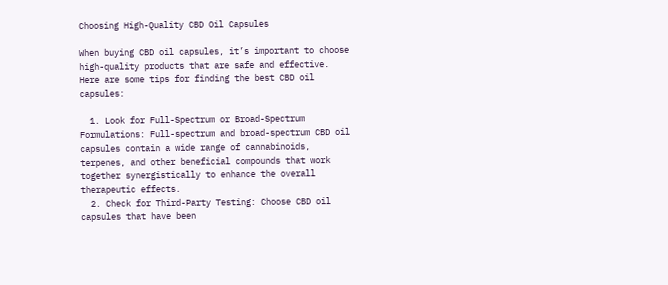Choosing High-Quality CBD Oil Capsules

When buying CBD oil capsules, it’s important to choose high-quality products that are safe and effective. Here are some tips for finding the best CBD oil capsules:

  1. Look for Full-Spectrum or Broad-Spectrum Formulations: Full-spectrum and broad-spectrum CBD oil capsules contain a wide range of cannabinoids, terpenes, and other beneficial compounds that work together synergistically to enhance the overall therapeutic effects.
  2. Check for Third-Party Testing: Choose CBD oil capsules that have been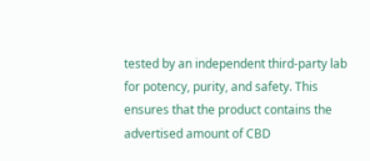tested by an independent third-party lab for potency, purity, and safety. This ensures that the product contains the advertised amount of CBD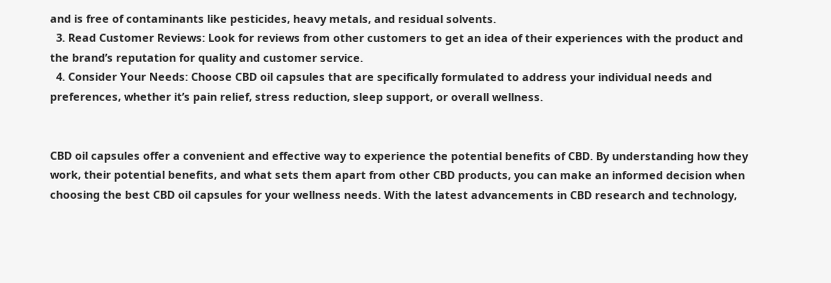and is free of contaminants like pesticides, heavy metals, and residual solvents.
  3. Read Customer Reviews: Look for reviews from other customers to get an idea of their experiences with the product and the brand’s reputation for quality and customer service.
  4. Consider Your Needs: Choose CBD oil capsules that are specifically formulated to address your individual needs and preferences, whether it’s pain relief, stress reduction, sleep support, or overall wellness.


CBD oil capsules offer a convenient and effective way to experience the potential benefits of CBD. By understanding how they work, their potential benefits, and what sets them apart from other CBD products, you can make an informed decision when choosing the best CBD oil capsules for your wellness needs. With the latest advancements in CBD research and technology,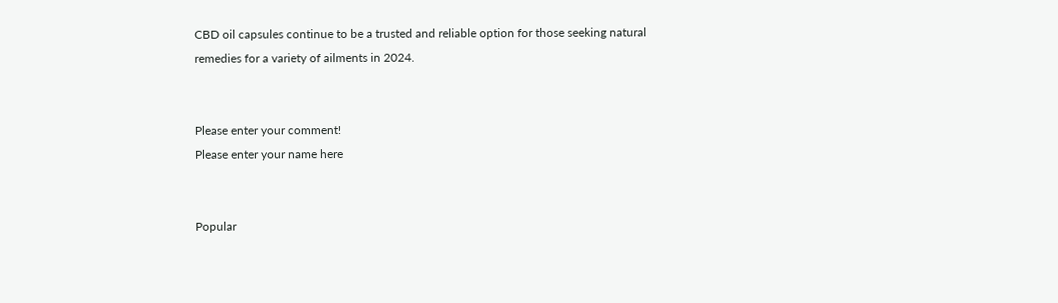CBD oil capsules continue to be a trusted and reliable option for those seeking natural remedies for a variety of ailments in 2024.


Please enter your comment!
Please enter your name here


Popular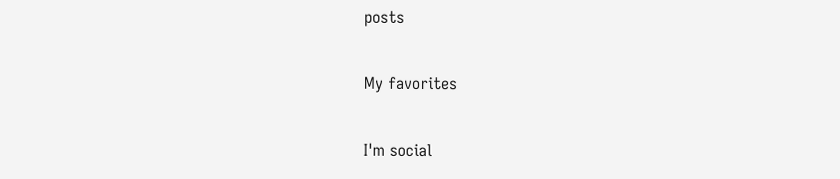posts

My favorites

I'm social